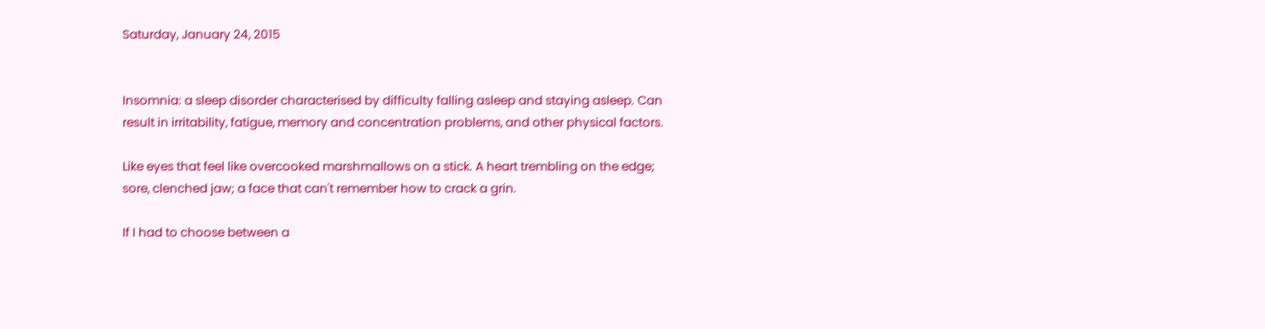Saturday, January 24, 2015


Insomnia: a sleep disorder characterised by difficulty falling asleep and staying asleep. Can result in irritability, fatigue, memory and concentration problems, and other physical factors.

Like eyes that feel like overcooked marshmallows on a stick. A heart trembling on the edge; sore, clenched jaw; a face that can't remember how to crack a grin.

If I had to choose between a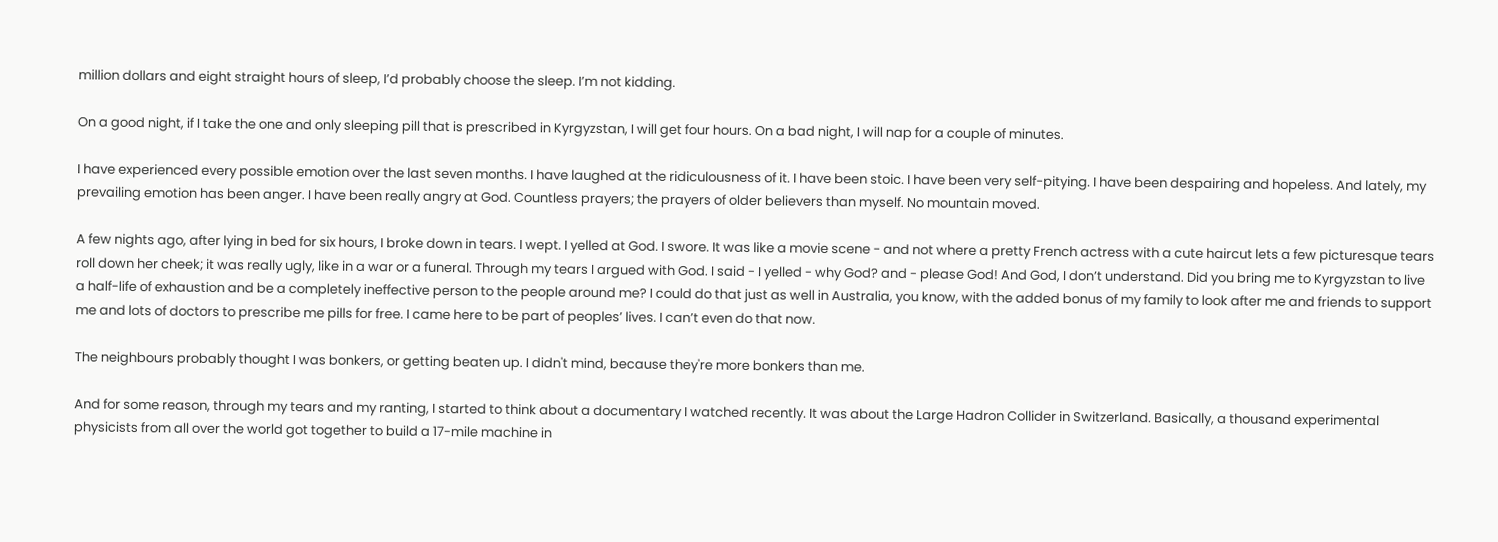million dollars and eight straight hours of sleep, I’d probably choose the sleep. I’m not kidding.

On a good night, if I take the one and only sleeping pill that is prescribed in Kyrgyzstan, I will get four hours. On a bad night, I will nap for a couple of minutes.

I have experienced every possible emotion over the last seven months. I have laughed at the ridiculousness of it. I have been stoic. I have been very self-pitying. I have been despairing and hopeless. And lately, my prevailing emotion has been anger. I have been really angry at God. Countless prayers; the prayers of older believers than myself. No mountain moved.

A few nights ago, after lying in bed for six hours, I broke down in tears. I wept. I yelled at God. I swore. It was like a movie scene - and not where a pretty French actress with a cute haircut lets a few picturesque tears roll down her cheek; it was really ugly, like in a war or a funeral. Through my tears I argued with God. I said - I yelled - why God? and - please God! And God, I don’t understand. Did you bring me to Kyrgyzstan to live a half-life of exhaustion and be a completely ineffective person to the people around me? I could do that just as well in Australia, you know, with the added bonus of my family to look after me and friends to support me and lots of doctors to prescribe me pills for free. I came here to be part of peoples’ lives. I can’t even do that now.

The neighbours probably thought I was bonkers, or getting beaten up. I didn't mind, because they're more bonkers than me.

And for some reason, through my tears and my ranting, I started to think about a documentary I watched recently. It was about the Large Hadron Collider in Switzerland. Basically, a thousand experimental physicists from all over the world got together to build a 17-mile machine in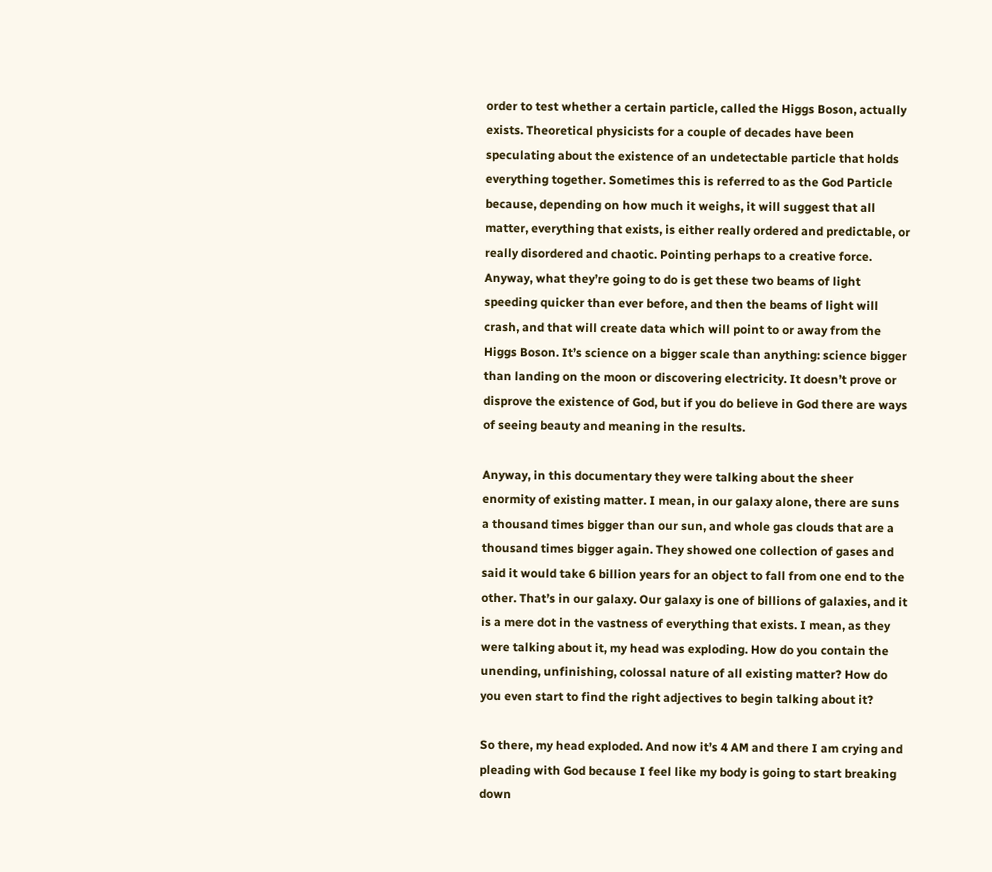order to test whether a certain particle, called the Higgs Boson, actually exists. Theoretical physicists for a couple of decades have been speculating about the existence of an undetectable particle that holds everything together. Sometimes this is referred to as the God Particle because, depending on how much it weighs, it will suggest that all matter, everything that exists, is either really ordered and predictable, or really disordered and chaotic. Pointing perhaps to a creative force. Anyway, what they’re going to do is get these two beams of light speeding quicker than ever before, and then the beams of light will crash, and that will create data which will point to or away from the Higgs Boson. It’s science on a bigger scale than anything: science bigger than landing on the moon or discovering electricity. It doesn’t prove or disprove the existence of God, but if you do believe in God there are ways of seeing beauty and meaning in the results.

Anyway, in this documentary they were talking about the sheer enormity of existing matter. I mean, in our galaxy alone, there are suns a thousand times bigger than our sun, and whole gas clouds that are a thousand times bigger again. They showed one collection of gases and said it would take 6 billion years for an object to fall from one end to the other. That’s in our galaxy. Our galaxy is one of billions of galaxies, and it is a mere dot in the vastness of everything that exists. I mean, as they were talking about it, my head was exploding. How do you contain the unending, unfinishing, colossal nature of all existing matter? How do you even start to find the right adjectives to begin talking about it?

So there, my head exploded. And now it’s 4 AM and there I am crying and pleading with God because I feel like my body is going to start breaking down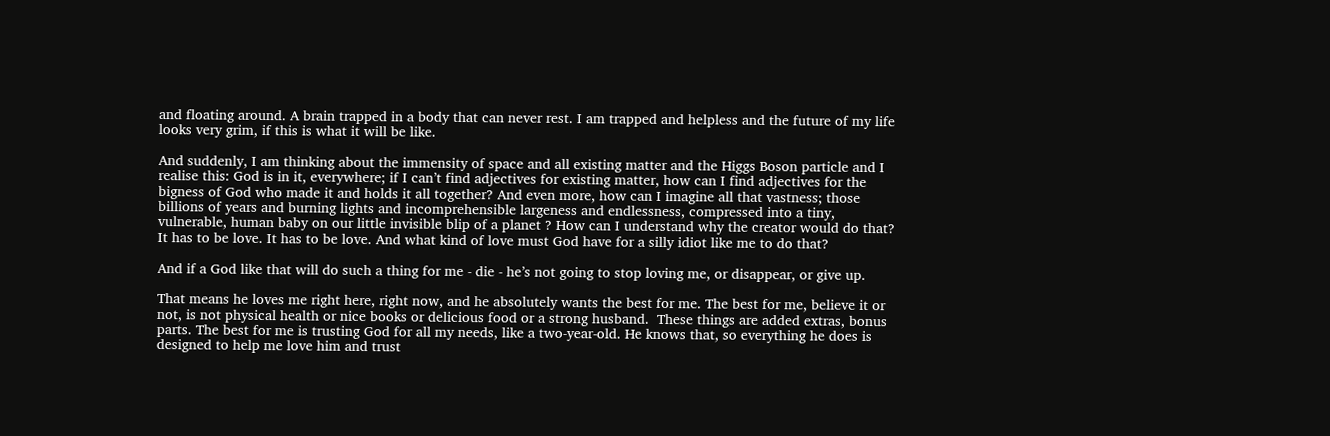and floating around. A brain trapped in a body that can never rest. I am trapped and helpless and the future of my life looks very grim, if this is what it will be like.

And suddenly, I am thinking about the immensity of space and all existing matter and the Higgs Boson particle and I realise this: God is in it, everywhere; if I can’t find adjectives for existing matter, how can I find adjectives for the bigness of God who made it and holds it all together? And even more, how can I imagine all that vastness; those billions of years and burning lights and incomprehensible largeness and endlessness, compressed into a tiny, vulnerable, human baby on our little invisible blip of a planet ? How can I understand why the creator would do that? It has to be love. It has to be love. And what kind of love must God have for a silly idiot like me to do that?

And if a God like that will do such a thing for me - die - he’s not going to stop loving me, or disappear, or give up.

That means he loves me right here, right now, and he absolutely wants the best for me. The best for me, believe it or not, is not physical health or nice books or delicious food or a strong husband.  These things are added extras, bonus parts. The best for me is trusting God for all my needs, like a two-year-old. He knows that, so everything he does is designed to help me love him and trust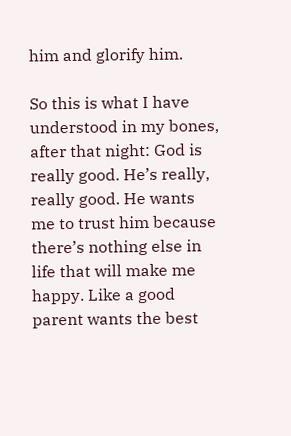him and glorify him.

So this is what I have understood in my bones, after that night: God is really good. He’s really, really good. He wants me to trust him because there’s nothing else in life that will make me happy. Like a good parent wants the best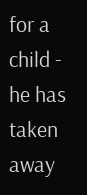for a child - he has taken away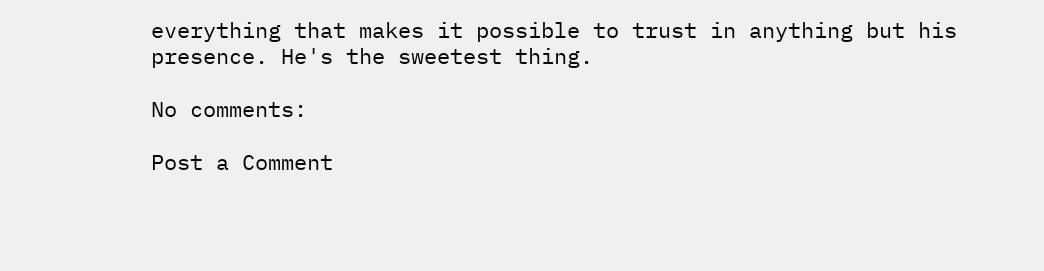everything that makes it possible to trust in anything but his presence. He's the sweetest thing.

No comments:

Post a Comment